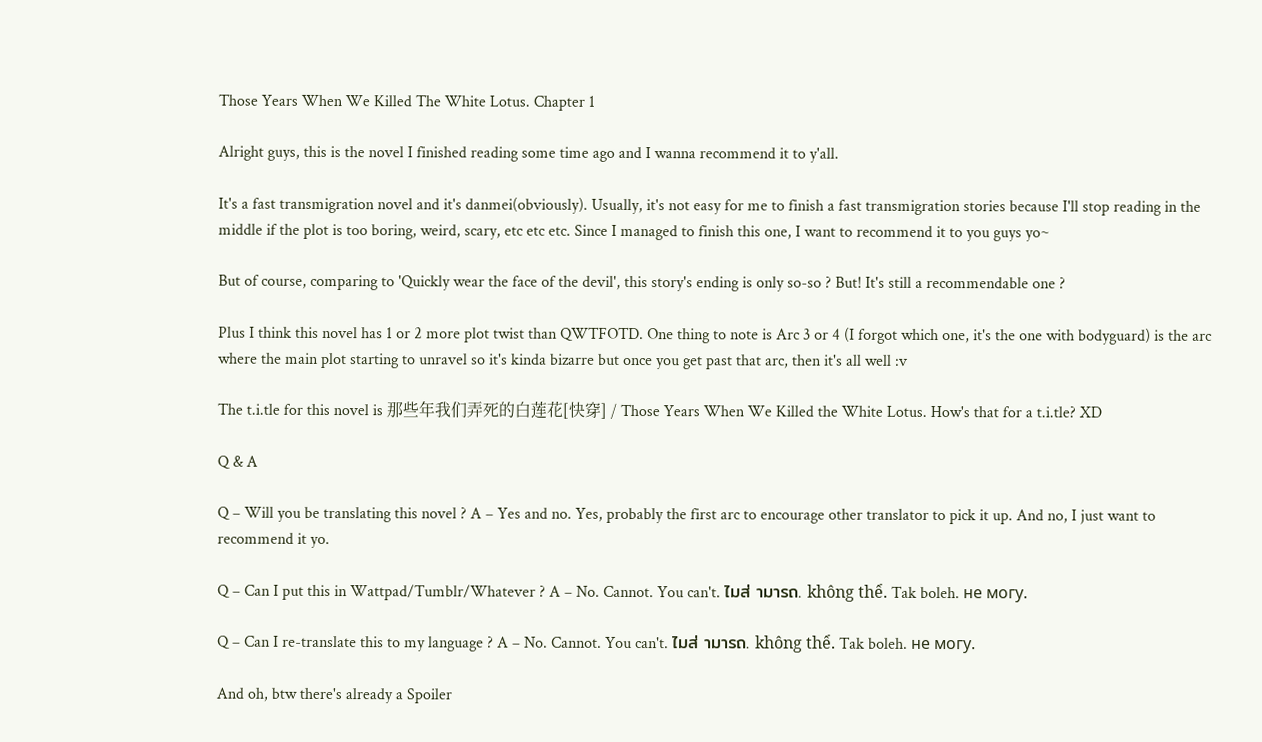Those Years When We Killed The White Lotus. Chapter 1

Alright guys, this is the novel I finished reading some time ago and I wanna recommend it to y'all.

It's a fast transmigration novel and it's danmei(obviously). Usually, it's not easy for me to finish a fast transmigration stories because I'll stop reading in the middle if the plot is too boring, weird, scary, etc etc etc. Since I managed to finish this one, I want to recommend it to you guys yo~

But of course, comparing to 'Quickly wear the face of the devil', this story's ending is only so-so ? But! It's still a recommendable one ?

Plus I think this novel has 1 or 2 more plot twist than QWTFOTD. One thing to note is Arc 3 or 4 (I forgot which one, it's the one with bodyguard) is the arc where the main plot starting to unravel so it's kinda bizarre but once you get past that arc, then it's all well :v

The t.i.tle for this novel is 那些年我们弄死的白莲花[快穿] / Those Years When We Killed the White Lotus. How's that for a t.i.tle? XD

Q & A

Q – Will you be translating this novel ? A – Yes and no. Yes, probably the first arc to encourage other translator to pick it up. And no, I just want to recommend it yo.

Q – Can I put this in Wattpad/Tumblr/Whatever ? A – No. Cannot. You can't. ไมส่ ามารถ. không thể. Tak boleh. не могу.

Q – Can I re-translate this to my language ? A – No. Cannot. You can't. ไมส่ ามารถ. không thể. Tak boleh. не могу.

And oh, btw there's already a Spoiler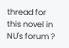thread for this novel in NU's forum ?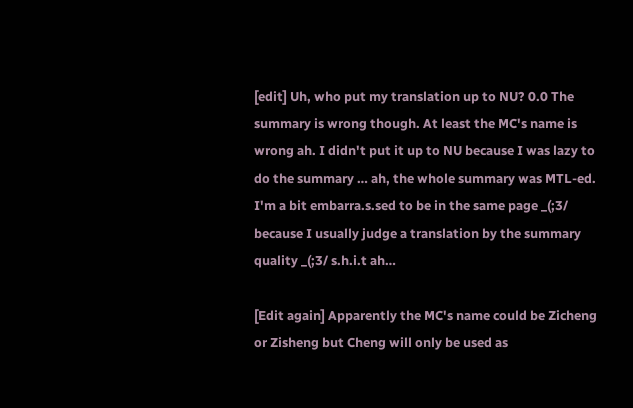[edit] Uh, who put my translation up to NU? 0.0 The summary is wrong though. At least the MC's name is wrong ah. I didn't put it up to NU because I was lazy to do the summary … ah, the whole summary was MTL-ed. I'm a bit embarra.s.sed to be in the same page _(;3/ because I usually judge a translation by the summary quality _(;3/ s.h.i.t ah…

[Edit again] Apparently the MC's name could be Zicheng or Zisheng but Cheng will only be used as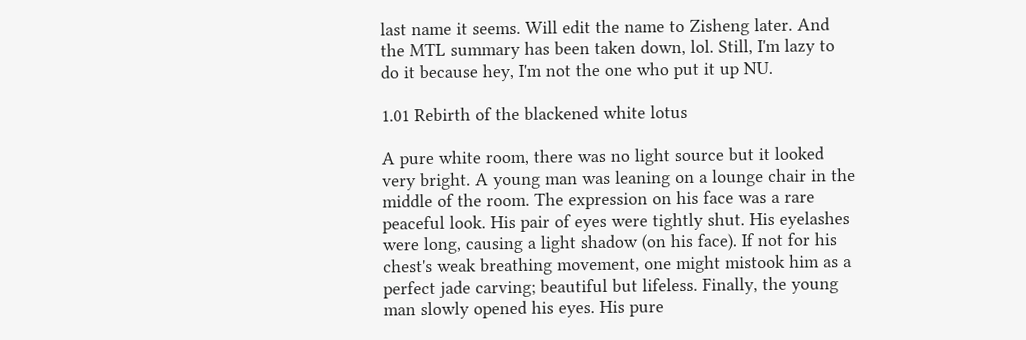last name it seems. Will edit the name to Zisheng later. And the MTL summary has been taken down, lol. Still, I'm lazy to do it because hey, I'm not the one who put it up NU.

1.01 Rebirth of the blackened white lotus

A pure white room, there was no light source but it looked very bright. A young man was leaning on a lounge chair in the middle of the room. The expression on his face was a rare peaceful look. His pair of eyes were tightly shut. His eyelashes were long, causing a light shadow (on his face). If not for his chest's weak breathing movement, one might mistook him as a perfect jade carving; beautiful but lifeless. Finally, the young man slowly opened his eyes. His pure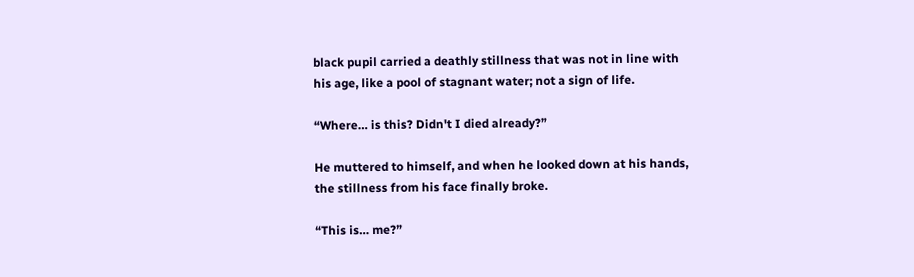black pupil carried a deathly stillness that was not in line with his age, like a pool of stagnant water; not a sign of life.

“Where… is this? Didn't I died already?”

He muttered to himself, and when he looked down at his hands, the stillness from his face finally broke.

“This is… me?”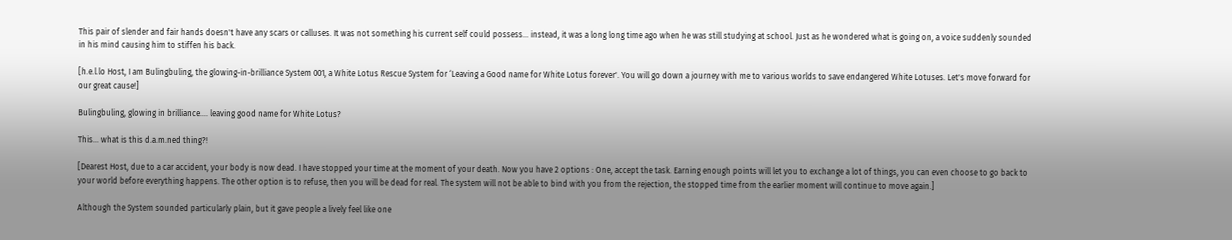This pair of slender and fair hands doesn't have any scars or calluses. It was not something his current self could possess… instead, it was a long long time ago when he was still studying at school. Just as he wondered what is going on, a voice suddenly sounded in his mind causing him to stiffen his back.

[h.e.l.lo Host, I am Bulingbuling, the glowing-in-brilliance System 001, a White Lotus Rescue System for ‘Leaving a Good name for White Lotus forever'. You will go down a journey with me to various worlds to save endangered White Lotuses. Let's move forward for our great cause!]

Bulingbuling, glowing in brilliance…. leaving good name for White Lotus?

This… what is this d.a.m.ned thing?!

[Dearest Host, due to a car accident, your body is now dead. I have stopped your time at the moment of your death. Now you have 2 options : One, accept the task. Earning enough points will let you to exchange a lot of things, you can even choose to go back to your world before everything happens. The other option is to refuse, then you will be dead for real. The system will not be able to bind with you from the rejection, the stopped time from the earlier moment will continue to move again.]

Although the System sounded particularly plain, but it gave people a lively feel like one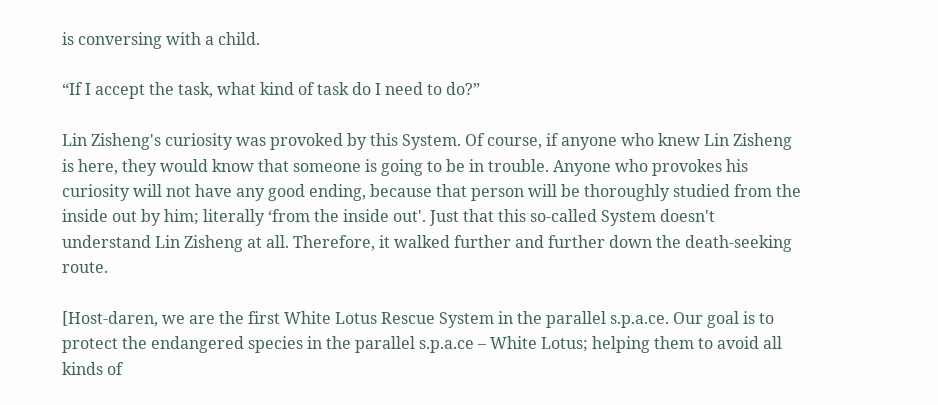is conversing with a child.

“If I accept the task, what kind of task do I need to do?”

Lin Zisheng's curiosity was provoked by this System. Of course, if anyone who knew Lin Zisheng is here, they would know that someone is going to be in trouble. Anyone who provokes his curiosity will not have any good ending, because that person will be thoroughly studied from the inside out by him; literally ‘from the inside out'. Just that this so-called System doesn't understand Lin Zisheng at all. Therefore, it walked further and further down the death-seeking route.

[Host-daren, we are the first White Lotus Rescue System in the parallel s.p.a.ce. Our goal is to protect the endangered species in the parallel s.p.a.ce – White Lotus; helping them to avoid all kinds of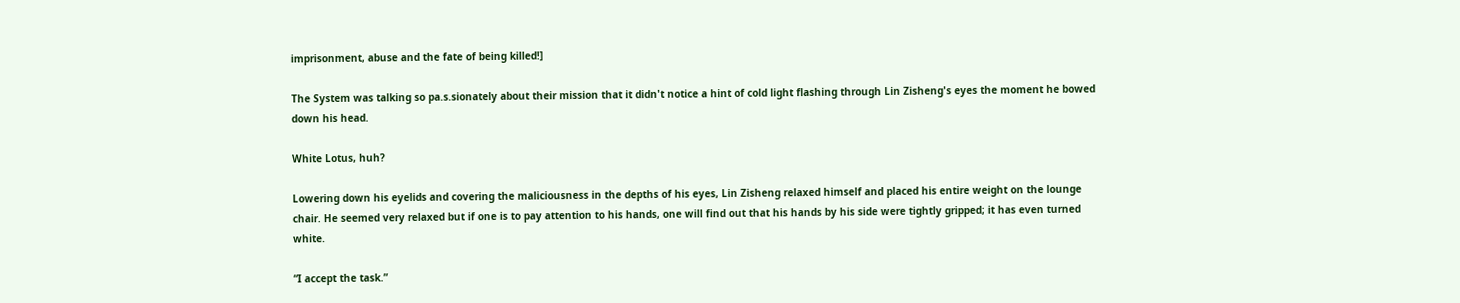imprisonment, abuse and the fate of being killed!]

The System was talking so pa.s.sionately about their mission that it didn't notice a hint of cold light flashing through Lin Zisheng's eyes the moment he bowed down his head.

White Lotus, huh?

Lowering down his eyelids and covering the maliciousness in the depths of his eyes, Lin Zisheng relaxed himself and placed his entire weight on the lounge chair. He seemed very relaxed but if one is to pay attention to his hands, one will find out that his hands by his side were tightly gripped; it has even turned white.

“I accept the task.”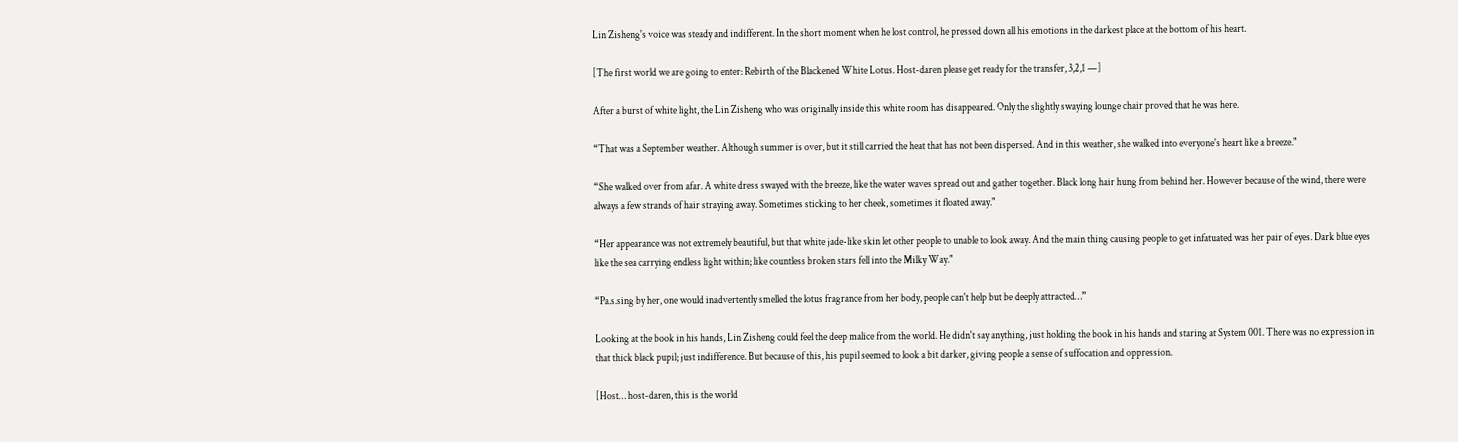Lin Zisheng's voice was steady and indifferent. In the short moment when he lost control, he pressed down all his emotions in the darkest place at the bottom of his heart.

[The first world we are going to enter: Rebirth of the Blackened White Lotus. Host-daren please get ready for the transfer, 3,2,1 —]

After a burst of white light, the Lin Zisheng who was originally inside this white room has disappeared. Only the slightly swaying lounge chair proved that he was here.

“That was a September weather. Although summer is over, but it still carried the heat that has not been dispersed. And in this weather, she walked into everyone's heart like a breeze."

“She walked over from afar. A white dress swayed with the breeze, like the water waves spread out and gather together. Black long hair hung from behind her. However because of the wind, there were always a few strands of hair straying away. Sometimes sticking to her cheek, sometimes it floated away."

“Her appearance was not extremely beautiful, but that white jade-like skin let other people to unable to look away. And the main thing causing people to get infatuated was her pair of eyes. Dark blue eyes like the sea carrying endless light within; like countless broken stars fell into the Milky Way."

“Pa.s.sing by her, one would inadvertently smelled the lotus fragrance from her body, people can't help but be deeply attracted…”

Looking at the book in his hands, Lin Zisheng could feel the deep malice from the world. He didn't say anything, just holding the book in his hands and staring at System 001. There was no expression in that thick black pupil; just indifference. But because of this, his pupil seemed to look a bit darker, giving people a sense of suffocation and oppression.

[Host… host-daren, this is the world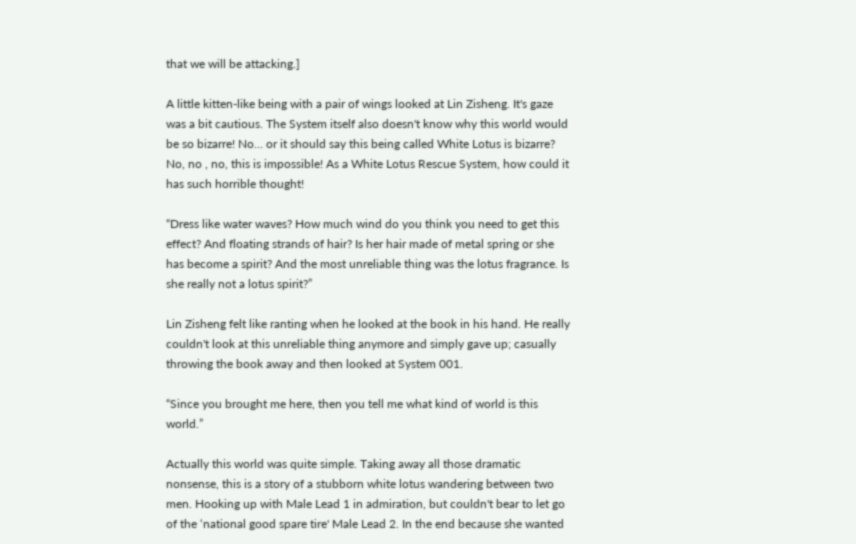that we will be attacking.]

A little kitten-like being with a pair of wings looked at Lin Zisheng. It's gaze was a bit cautious. The System itself also doesn't know why this world would be so bizarre! No… or it should say this being called White Lotus is bizarre? No, no , no, this is impossible! As a White Lotus Rescue System, how could it has such horrible thought!

“Dress like water waves? How much wind do you think you need to get this effect? And floating strands of hair? Is her hair made of metal spring or she has become a spirit? And the most unreliable thing was the lotus fragrance. Is she really not a lotus spirit?”

Lin Zisheng felt like ranting when he looked at the book in his hand. He really couldn't look at this unreliable thing anymore and simply gave up; casually throwing the book away and then looked at System 001.

“Since you brought me here, then you tell me what kind of world is this world.”

Actually this world was quite simple. Taking away all those dramatic nonsense, this is a story of a stubborn white lotus wandering between two men. Hooking up with Male Lead 1 in admiration, but couldn't bear to let go of the ‘national good spare tire' Male Lead 2. In the end because she wanted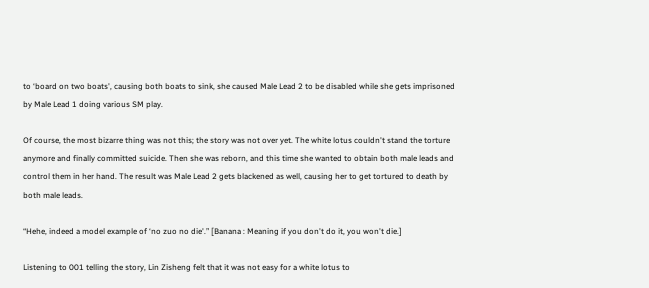to ‘board on two boats', causing both boats to sink, she caused Male Lead 2 to be disabled while she gets imprisoned by Male Lead 1 doing various SM play.

Of course, the most bizarre thing was not this; the story was not over yet. The white lotus couldn't stand the torture anymore and finally committed suicide. Then she was reborn, and this time she wanted to obtain both male leads and control them in her hand. The result was Male Lead 2 gets blackened as well, causing her to get tortured to death by both male leads.

“Hehe, indeed a model example of ‘no zuo no die'.” [Banana : Meaning if you don't do it, you won't die.]

Listening to 001 telling the story, Lin Zisheng felt that it was not easy for a white lotus to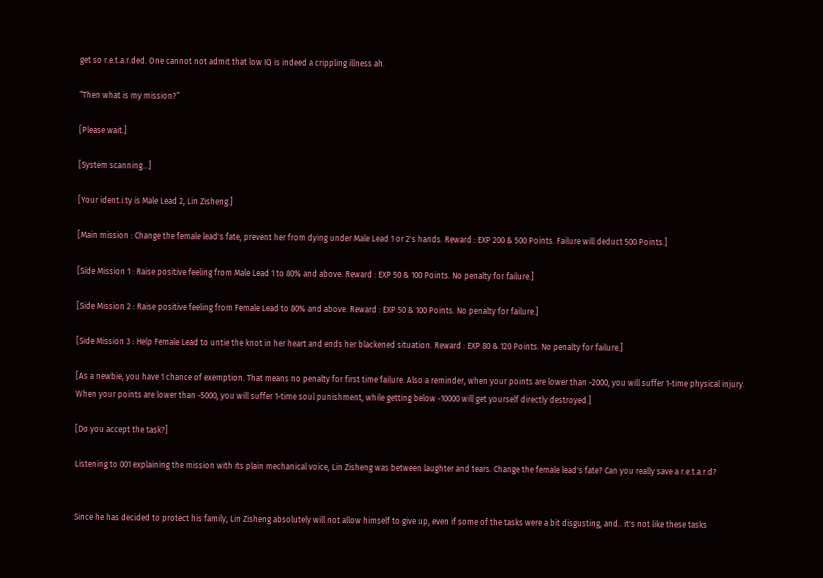get so r.e.t.a.r.ded. One cannot not admit that low IQ is indeed a crippling illness ah.

“Then what is my mission?”

[Please wait.]

[System scanning…]

[Your ident.i.ty is Male Lead 2, Lin Zisheng.]

[Main mission : Change the female lead's fate, prevent her from dying under Male Lead 1 or 2's hands. Reward : EXP 200 & 500 Points. Failure will deduct 500 Points.]

[Side Mission 1 : Raise positive feeling from Male Lead 1 to 80% and above. Reward : EXP 50 & 100 Points. No penalty for failure.]

[Side Mission 2 : Raise positive feeling from Female Lead to 80% and above. Reward : EXP 50 & 100 Points. No penalty for failure.]

[Side Mission 3 : Help Female Lead to untie the knot in her heart and ends her blackened situation. Reward : EXP 80 & 120 Points. No penalty for failure.]

[As a newbie, you have 1 chance of exemption. That means no penalty for first time failure. Also a reminder, when your points are lower than -2000, you will suffer 1-time physical injury. When your points are lower than -5000, you will suffer 1-time soul punishment, while getting below -10000 will get yourself directly destroyed.]

[Do you accept the task?]

Listening to 001 explaining the mission with its plain mechanical voice, Lin Zisheng was between laughter and tears. Change the female lead's fate? Can you really save a r.e.t.a.r.d?


Since he has decided to protect his family, Lin Zisheng absolutely will not allow himself to give up, even if some of the tasks were a bit disgusting, and.. it's not like these tasks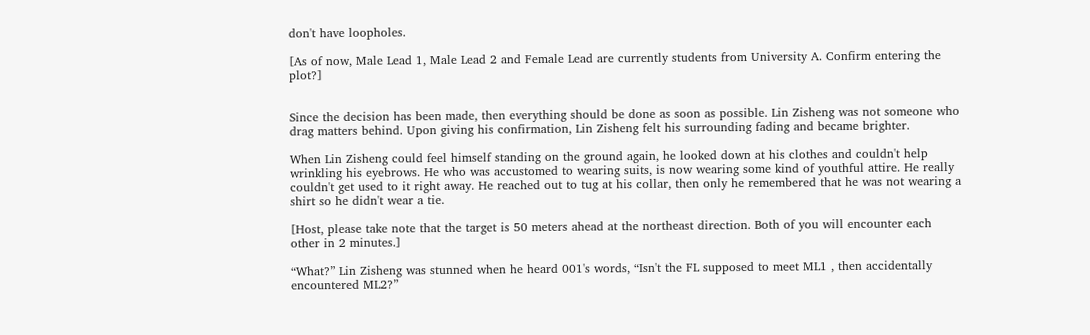don't have loopholes.

[As of now, Male Lead 1, Male Lead 2 and Female Lead are currently students from University A. Confirm entering the plot?]


Since the decision has been made, then everything should be done as soon as possible. Lin Zisheng was not someone who drag matters behind. Upon giving his confirmation, Lin Zisheng felt his surrounding fading and became brighter.

When Lin Zisheng could feel himself standing on the ground again, he looked down at his clothes and couldn't help wrinkling his eyebrows. He who was accustomed to wearing suits, is now wearing some kind of youthful attire. He really couldn't get used to it right away. He reached out to tug at his collar, then only he remembered that he was not wearing a shirt so he didn't wear a tie.

[Host, please take note that the target is 50 meters ahead at the northeast direction. Both of you will encounter each other in 2 minutes.]

“What?” Lin Zisheng was stunned when he heard 001's words, “Isn't the FL supposed to meet ML1 , then accidentally encountered ML2?”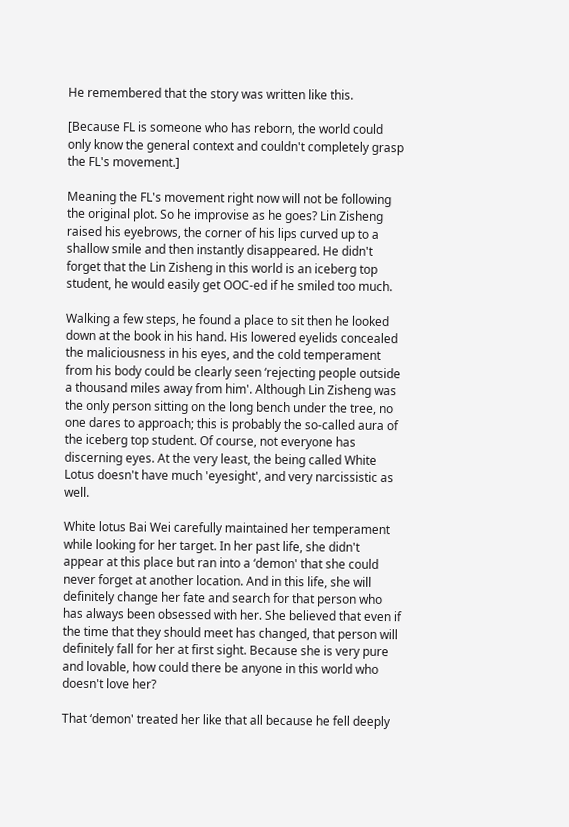He remembered that the story was written like this.

[Because FL is someone who has reborn, the world could only know the general context and couldn't completely grasp the FL's movement.]

Meaning the FL's movement right now will not be following the original plot. So he improvise as he goes? Lin Zisheng raised his eyebrows, the corner of his lips curved up to a shallow smile and then instantly disappeared. He didn't forget that the Lin Zisheng in this world is an iceberg top student, he would easily get OOC-ed if he smiled too much.

Walking a few steps, he found a place to sit then he looked down at the book in his hand. His lowered eyelids concealed the maliciousness in his eyes, and the cold temperament from his body could be clearly seen ‘rejecting people outside a thousand miles away from him'. Although Lin Zisheng was the only person sitting on the long bench under the tree, no one dares to approach; this is probably the so-called aura of the iceberg top student. Of course, not everyone has discerning eyes. At the very least, the being called White Lotus doesn't have much 'eyesight', and very narcissistic as well.

White lotus Bai Wei carefully maintained her temperament while looking for her target. In her past life, she didn't appear at this place but ran into a ‘demon' that she could never forget at another location. And in this life, she will definitely change her fate and search for that person who has always been obsessed with her. She believed that even if the time that they should meet has changed, that person will definitely fall for her at first sight. Because she is very pure and lovable, how could there be anyone in this world who doesn't love her?

That ‘demon' treated her like that all because he fell deeply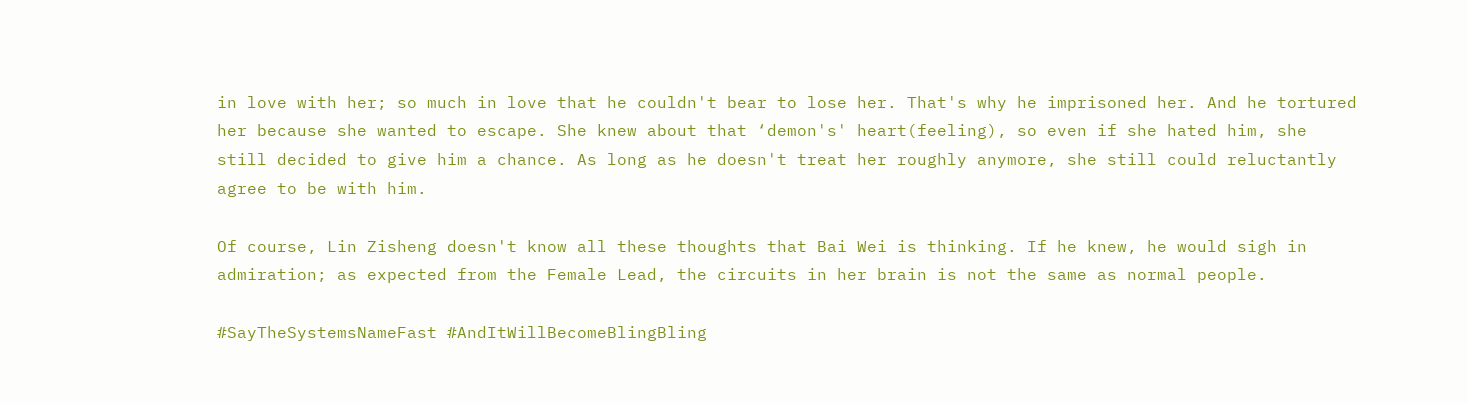in love with her; so much in love that he couldn't bear to lose her. That's why he imprisoned her. And he tortured her because she wanted to escape. She knew about that ‘demon's' heart(feeling), so even if she hated him, she still decided to give him a chance. As long as he doesn't treat her roughly anymore, she still could reluctantly agree to be with him.

Of course, Lin Zisheng doesn't know all these thoughts that Bai Wei is thinking. If he knew, he would sigh in admiration; as expected from the Female Lead, the circuits in her brain is not the same as normal people.

#SayTheSystemsNameFast #AndItWillBecomeBlingBling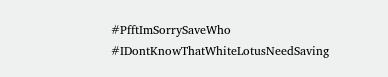#PfftImSorrySaveWho #IDontKnowThatWhiteLotusNeedSaving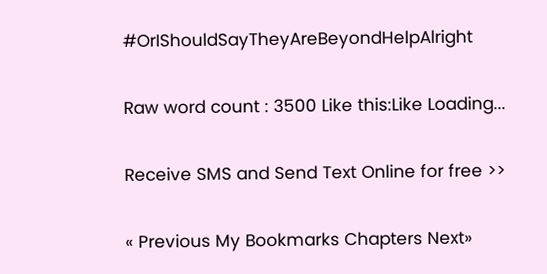#OrIShouldSayTheyAreBeyondHelpAlright

Raw word count : 3500 Like this:Like Loading...

Receive SMS and Send Text Online for free >>

« Previous My Bookmarks Chapters Next»